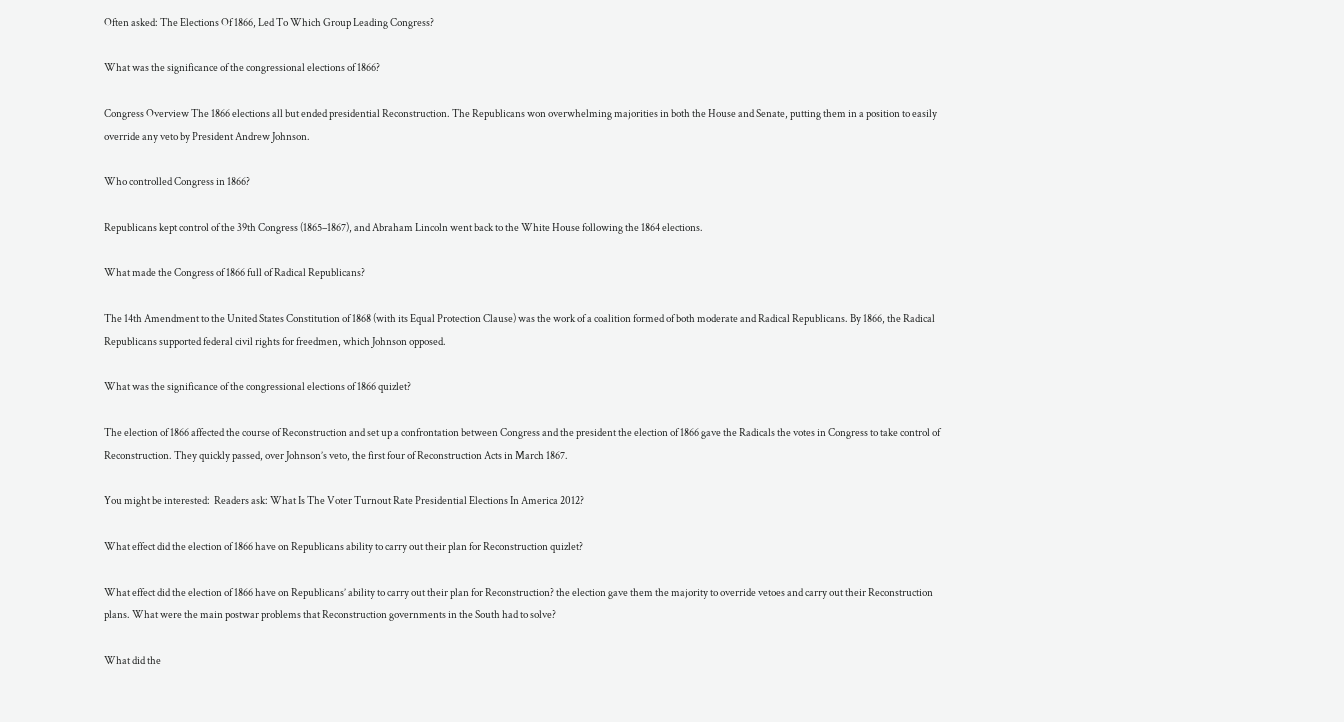Often asked: The Elections Of 1866, Led To Which Group Leading Congress?

What was the significance of the congressional elections of 1866?

Congress Overview The 1866 elections all but ended presidential Reconstruction. The Republicans won overwhelming majorities in both the House and Senate, putting them in a position to easily override any veto by President Andrew Johnson.

Who controlled Congress in 1866?

Republicans kept control of the 39th Congress (1865–1867), and Abraham Lincoln went back to the White House following the 1864 elections.

What made the Congress of 1866 full of Radical Republicans?

The 14th Amendment to the United States Constitution of 1868 (with its Equal Protection Clause) was the work of a coalition formed of both moderate and Radical Republicans. By 1866, the Radical Republicans supported federal civil rights for freedmen, which Johnson opposed.

What was the significance of the congressional elections of 1866 quizlet?

The election of 1866 affected the course of Reconstruction and set up a confrontation between Congress and the president the election of 1866 gave the Radicals the votes in Congress to take control of Reconstruction. They quickly passed, over Johnson’s veto, the first four of Reconstruction Acts in March 1867.

You might be interested:  Readers ask: What Is The Voter Turnout Rate Presidential Elections In America 2012?

What effect did the election of 1866 have on Republicans ability to carry out their plan for Reconstruction quizlet?

What effect did the election of 1866 have on Republicans’ ability to carry out their plan for Reconstruction? the election gave them the majority to override vetoes and carry out their Reconstruction plans. What were the main postwar problems that Reconstruction governments in the South had to solve?

What did the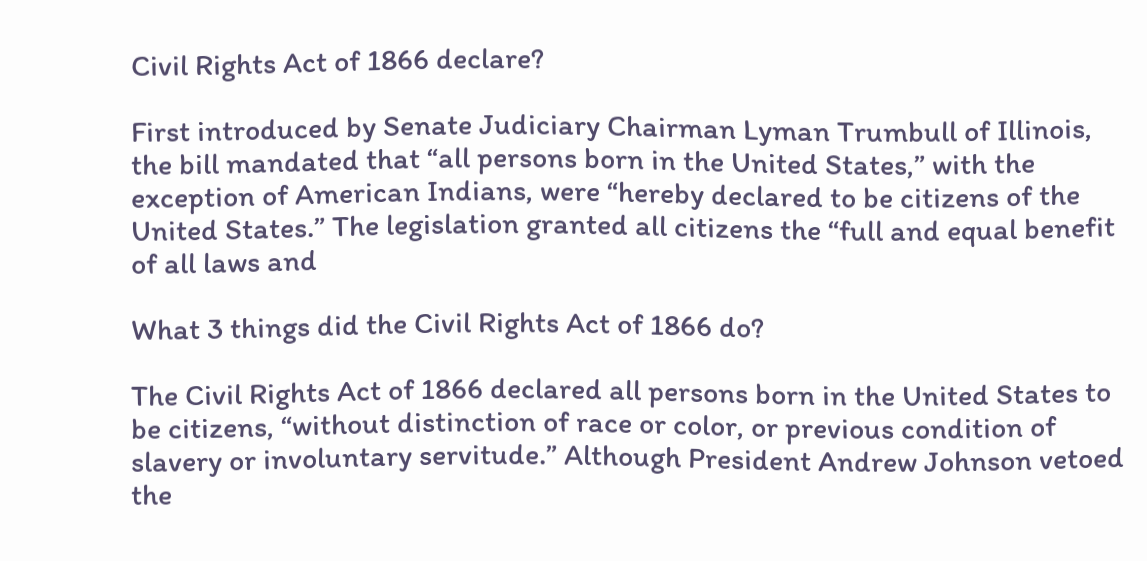Civil Rights Act of 1866 declare?

First introduced by Senate Judiciary Chairman Lyman Trumbull of Illinois, the bill mandated that “all persons born in the United States,” with the exception of American Indians, were “hereby declared to be citizens of the United States.” The legislation granted all citizens the “full and equal benefit of all laws and

What 3 things did the Civil Rights Act of 1866 do?

The Civil Rights Act of 1866 declared all persons born in the United States to be citizens, “without distinction of race or color, or previous condition of slavery or involuntary servitude.” Although President Andrew Johnson vetoed the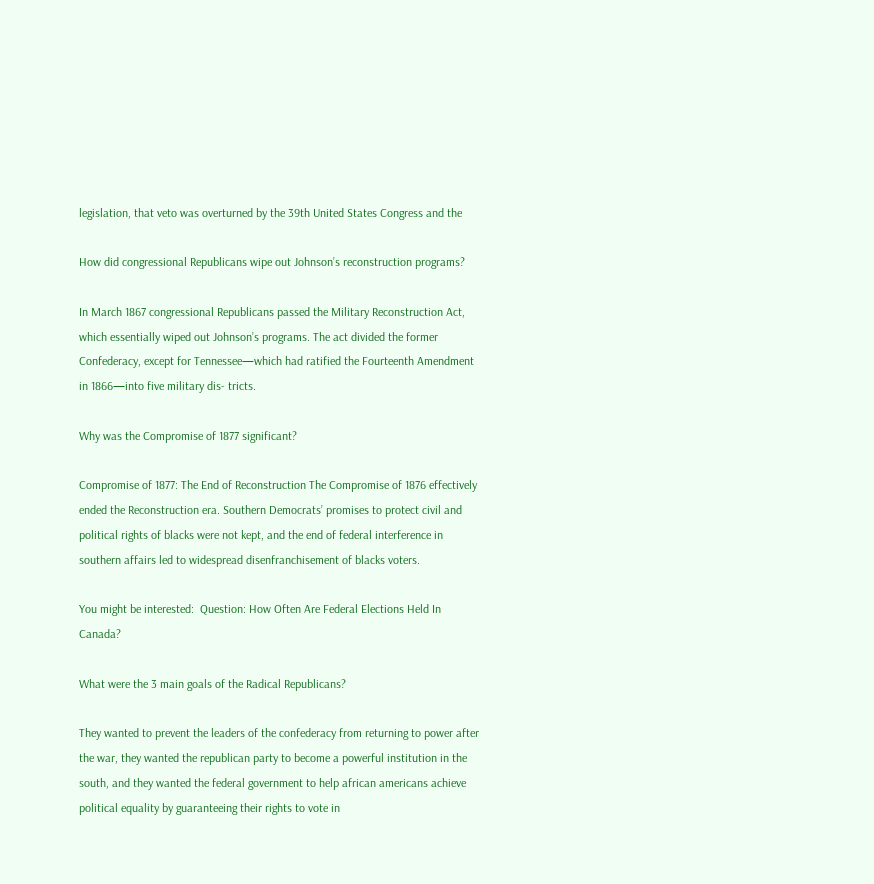legislation, that veto was overturned by the 39th United States Congress and the

How did congressional Republicans wipe out Johnson’s reconstruction programs?

In March 1867 congressional Republicans passed the Military Reconstruction Act, which essentially wiped out Johnson’s programs. The act divided the former Confederacy, except for Tennessee—which had ratified the Fourteenth Amendment in 1866—into five military dis- tricts.

Why was the Compromise of 1877 significant?

Compromise of 1877: The End of Reconstruction The Compromise of 1876 effectively ended the Reconstruction era. Southern Democrats’ promises to protect civil and political rights of blacks were not kept, and the end of federal interference in southern affairs led to widespread disenfranchisement of blacks voters.

You might be interested:  Question: How Often Are Federal Elections Held In Canada?

What were the 3 main goals of the Radical Republicans?

They wanted to prevent the leaders of the confederacy from returning to power after the war, they wanted the republican party to become a powerful institution in the south, and they wanted the federal government to help african americans achieve political equality by guaranteeing their rights to vote in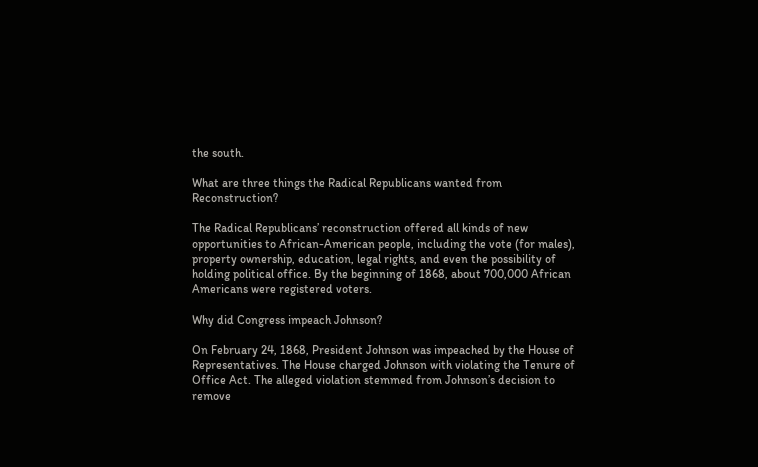the south.

What are three things the Radical Republicans wanted from Reconstruction?

The Radical Republicans’ reconstruction offered all kinds of new opportunities to African-American people, including the vote (for males), property ownership, education, legal rights, and even the possibility of holding political office. By the beginning of 1868, about 700,000 African Americans were registered voters.

Why did Congress impeach Johnson?

On February 24, 1868, President Johnson was impeached by the House of Representatives. The House charged Johnson with violating the Tenure of Office Act. The alleged violation stemmed from Johnson’s decision to remove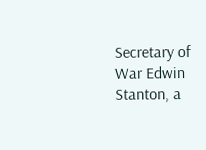Secretary of War Edwin Stanton, a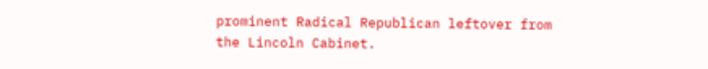prominent Radical Republican leftover from the Lincoln Cabinet.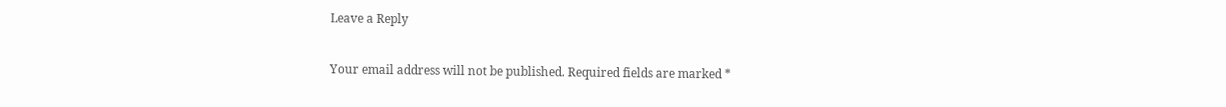Leave a Reply

Your email address will not be published. Required fields are marked *